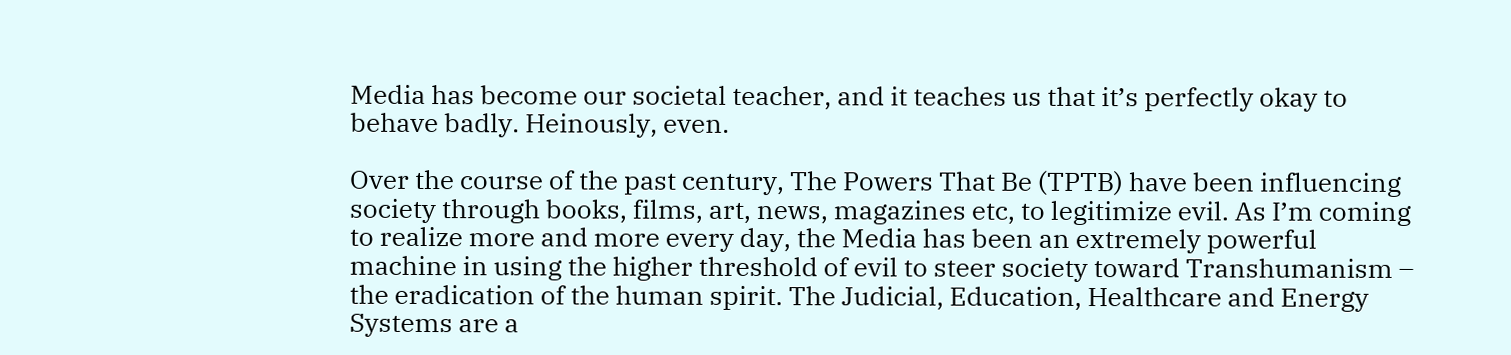Media has become our societal teacher, and it teaches us that it’s perfectly okay to behave badly. Heinously, even.

Over the course of the past century, The Powers That Be (TPTB) have been influencing society through books, films, art, news, magazines etc, to legitimize evil. As I’m coming to realize more and more every day, the Media has been an extremely powerful machine in using the higher threshold of evil to steer society toward Transhumanism – the eradication of the human spirit. The Judicial, Education, Healthcare and Energy Systems are a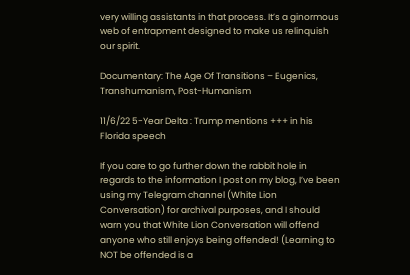very willing assistants in that process. It’s a ginormous web of entrapment designed to make us relinquish our spirit.

Documentary: The Age Of Transitions – Eugenics, Transhumanism, Post-Humanism

11/6/22 5-Year Delta : Trump mentions +++ in his Florida speech

If you care to go further down the rabbit hole in regards to the information I post on my blog, I’ve been using my Telegram channel (White Lion Conversation) for archival purposes, and I should warn you that White Lion Conversation will offend anyone who still enjoys being offended! (Learning to NOT be offended is a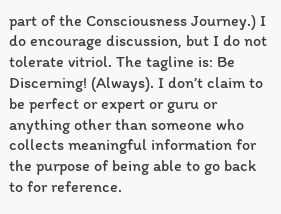part of the Consciousness Journey.) I do encourage discussion, but I do not tolerate vitriol. The tagline is: Be Discerning! (Always). I don’t claim to be perfect or expert or guru or anything other than someone who collects meaningful information for the purpose of being able to go back to for reference.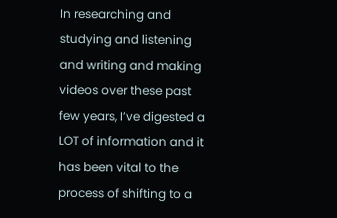In researching and studying and listening and writing and making videos over these past few years, I’ve digested a LOT of information and it has been vital to the process of shifting to a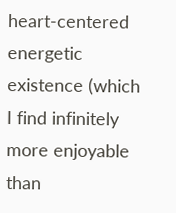heart-centered energetic existence (which I find infinitely more enjoyable than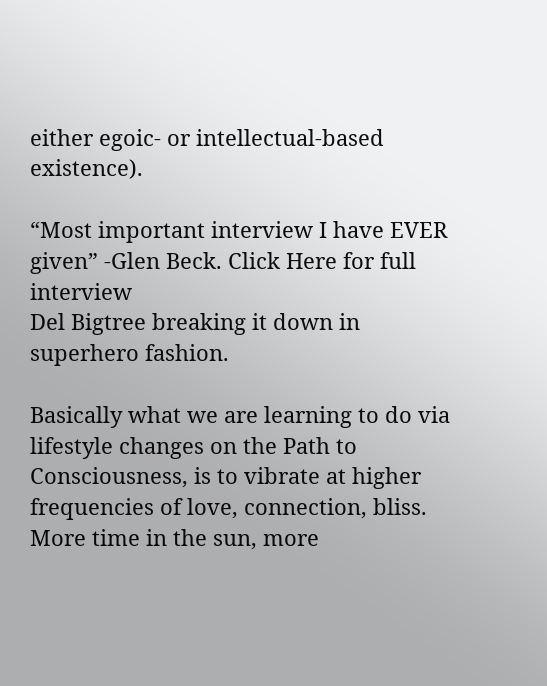either egoic- or intellectual-based existence).

“Most important interview I have EVER given” -Glen Beck. Click Here for full interview
Del Bigtree breaking it down in superhero fashion.

Basically what we are learning to do via lifestyle changes on the Path to Consciousness, is to vibrate at higher frequencies of love, connection, bliss. More time in the sun, more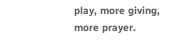play, more giving, more prayer.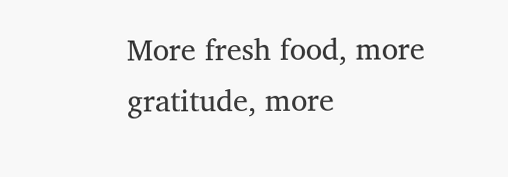More fresh food, more gratitude, more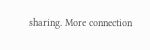sharing. More connection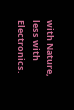with Nature, less with Electronics.